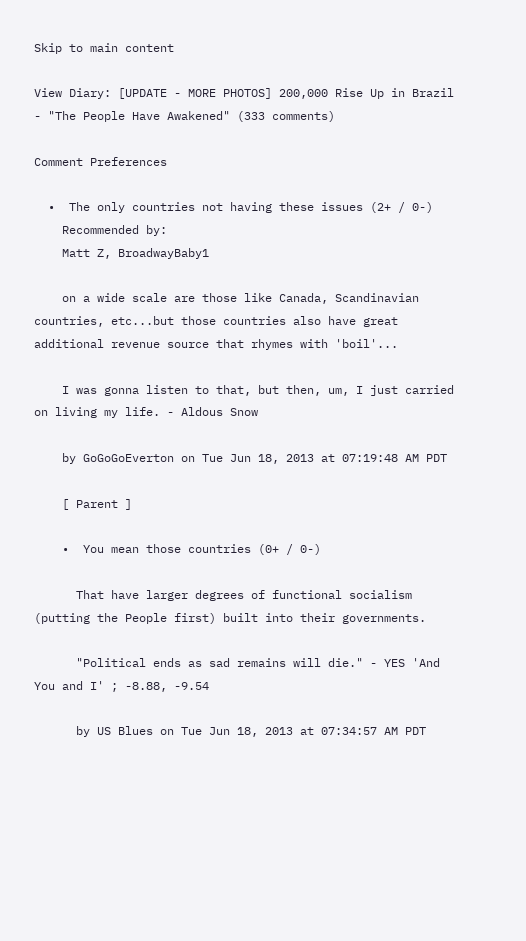Skip to main content

View Diary: [UPDATE - MORE PHOTOS] 200,000 Rise Up in Brazil - "The People Have Awakened" (333 comments)

Comment Preferences

  •  The only countries not having these issues (2+ / 0-)
    Recommended by:
    Matt Z, BroadwayBaby1

    on a wide scale are those like Canada, Scandinavian countries, etc...but those countries also have great additional revenue source that rhymes with 'boil'...

    I was gonna listen to that, but then, um, I just carried on living my life. - Aldous Snow

    by GoGoGoEverton on Tue Jun 18, 2013 at 07:19:48 AM PDT

    [ Parent ]

    •  You mean those countries (0+ / 0-)

      That have larger degrees of functional socialism (putting the People first) built into their governments.

      "Political ends as sad remains will die." - YES 'And You and I' ; -8.88, -9.54

      by US Blues on Tue Jun 18, 2013 at 07:34:57 AM PDT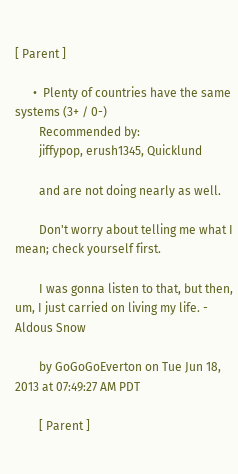[ Parent ]

      •  Plenty of countries have the same systems (3+ / 0-)
        Recommended by:
        jiffypop, erush1345, Quicklund

        and are not doing nearly as well.

        Don't worry about telling me what I mean; check yourself first.

        I was gonna listen to that, but then, um, I just carried on living my life. - Aldous Snow

        by GoGoGoEverton on Tue Jun 18, 2013 at 07:49:27 AM PDT

        [ Parent ]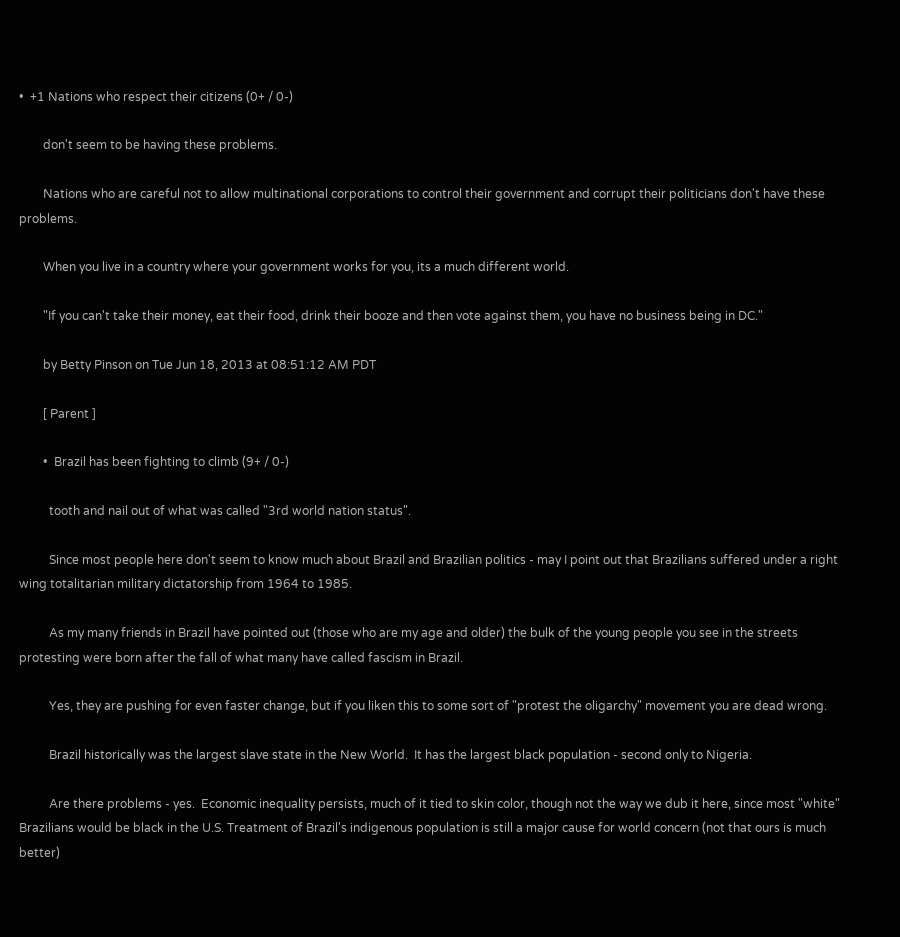•  +1 Nations who respect their citizens (0+ / 0-)

        don't seem to be having these problems.

        Nations who are careful not to allow multinational corporations to control their government and corrupt their politicians don't have these problems.

        When you live in a country where your government works for you, its a much different world.

        "If you can't take their money, eat their food, drink their booze and then vote against them, you have no business being in DC."

        by Betty Pinson on Tue Jun 18, 2013 at 08:51:12 AM PDT

        [ Parent ]

        •  Brazil has been fighting to climb (9+ / 0-)

          tooth and nail out of what was called "3rd world nation status".

          Since most people here don't seem to know much about Brazil and Brazilian politics - may I point out that Brazilians suffered under a right wing totalitarian military dictatorship from 1964 to 1985.

          As my many friends in Brazil have pointed out (those who are my age and older) the bulk of the young people you see in the streets protesting were born after the fall of what many have called fascism in Brazil.

          Yes, they are pushing for even faster change, but if you liken this to some sort of "protest the oligarchy" movement you are dead wrong.

          Brazil historically was the largest slave state in the New World.  It has the largest black population - second only to Nigeria.

          Are there problems - yes.  Economic inequality persists, much of it tied to skin color, though not the way we dub it here, since most "white" Brazilians would be black in the U.S. Treatment of Brazil's indigenous population is still a major cause for world concern (not that ours is much better)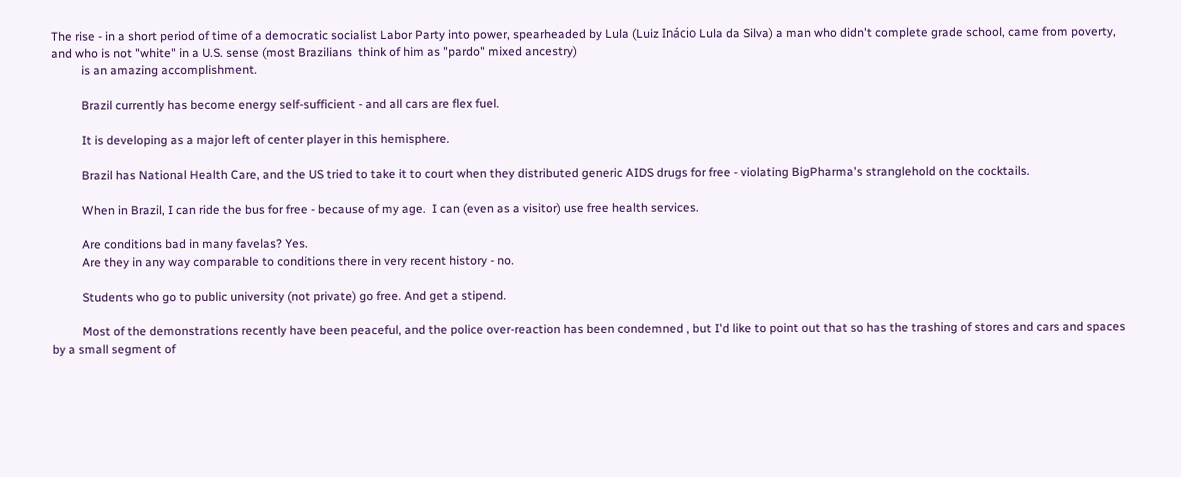The rise - in a short period of time of a democratic socialist Labor Party into power, spearheaded by Lula (Luiz Inácio Lula da Silva) a man who didn't complete grade school, came from poverty, and who is not "white" in a U.S. sense (most Brazilians  think of him as "pardo" mixed ancestry)
          is an amazing accomplishment.

          Brazil currently has become energy self-sufficient - and all cars are flex fuel.

          It is developing as a major left of center player in this hemisphere.

          Brazil has National Health Care, and the US tried to take it to court when they distributed generic AIDS drugs for free - violating BigPharma's stranglehold on the cocktails.

          When in Brazil, I can ride the bus for free - because of my age.  I can (even as a visitor) use free health services.

          Are conditions bad in many favelas? Yes.
          Are they in any way comparable to conditions there in very recent history - no.

          Students who go to public university (not private) go free. And get a stipend.

          Most of the demonstrations recently have been peaceful, and the police over-reaction has been condemned , but I'd like to point out that so has the trashing of stores and cars and spaces by a small segment of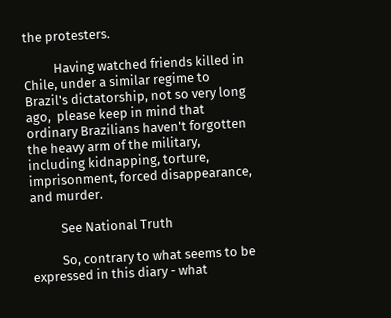the protesters.

          Having watched friends killed in Chile, under a similar regime to Brazil's dictatorship, not so very long ago,  please keep in mind that ordinary Brazilians haven't forgotten the heavy arm of the military, including kidnapping, torture, imprisonment, forced disappearance, and murder.

          See National Truth

          So, contrary to what seems to be expressed in this diary - what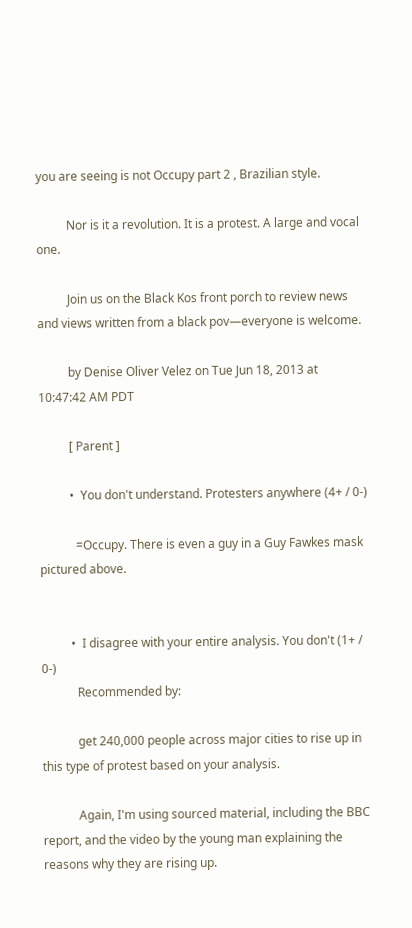you are seeing is not Occupy part 2 , Brazilian style.

          Nor is it a revolution. It is a protest. A large and vocal one.

          Join us on the Black Kos front porch to review news and views written from a black pov—everyone is welcome.

          by Denise Oliver Velez on Tue Jun 18, 2013 at 10:47:42 AM PDT

          [ Parent ]

          •  You don't understand. Protesters anywhere (4+ / 0-)

            =Occupy. There is even a guy in a Guy Fawkes mask pictured above.


          •  I disagree with your entire analysis. You don't (1+ / 0-)
            Recommended by:

            get 240,000 people across major cities to rise up in this type of protest based on your analysis.

            Again, I'm using sourced material, including the BBC report, and the video by the young man explaining the reasons why they are rising up.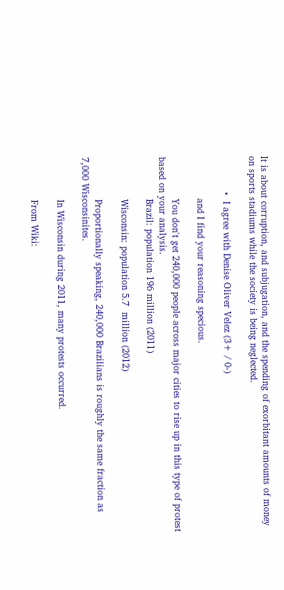It is about corruption, and subjugation, and the spending of exorbitant amounts of money on sports stadiums while the society is being neglected.

            •  I agree with Denise Oliver Velez (3+ / 0-)

              and I find your reasoning specious.

              You don't get 240,000 people across major cities to rise up in this type of protest based on your analysis.
              Brazil: population 196 million (2011)

              Wisconsin: population 5.7  million (2012)

              Proportionally speaking, 240,000 Brazilians is roughly the same fraction as 7,000 Wisconsinites.

              In Wisconsin during 2011, many protests occurred.

              From Wiki: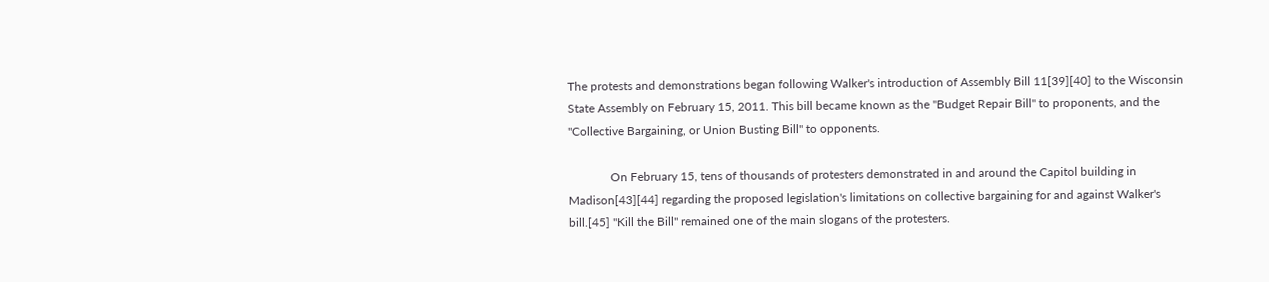The protests and demonstrations began following Walker's introduction of Assembly Bill 11[39][40] to the Wisconsin State Assembly on February 15, 2011. This bill became known as the "Budget Repair Bill" to proponents, and the "Collective Bargaining, or Union Busting Bill" to opponents.

              On February 15, tens of thousands of protesters demonstrated in and around the Capitol building in Madison[43][44] regarding the proposed legislation's limitations on collective bargaining for and against Walker's bill.[45] "Kill the Bill" remained one of the main slogans of the protesters.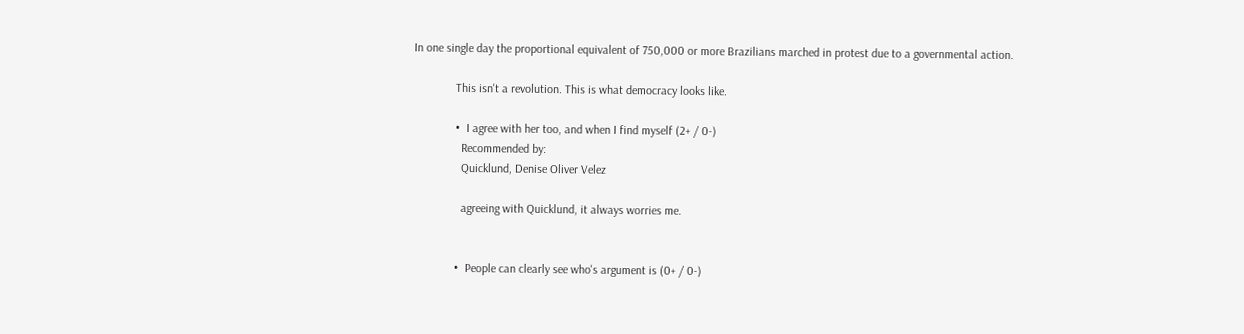In one single day the proportional equivalent of 750,000 or more Brazilians marched in protest due to a governmental action.

              This isn't a revolution. This is what democracy looks like.

              •  I agree with her too, and when I find myself (2+ / 0-)
                Recommended by:
                Quicklund, Denise Oliver Velez

                agreeing with Quicklund, it always worries me.


              •  People can clearly see who's argument is (0+ / 0-)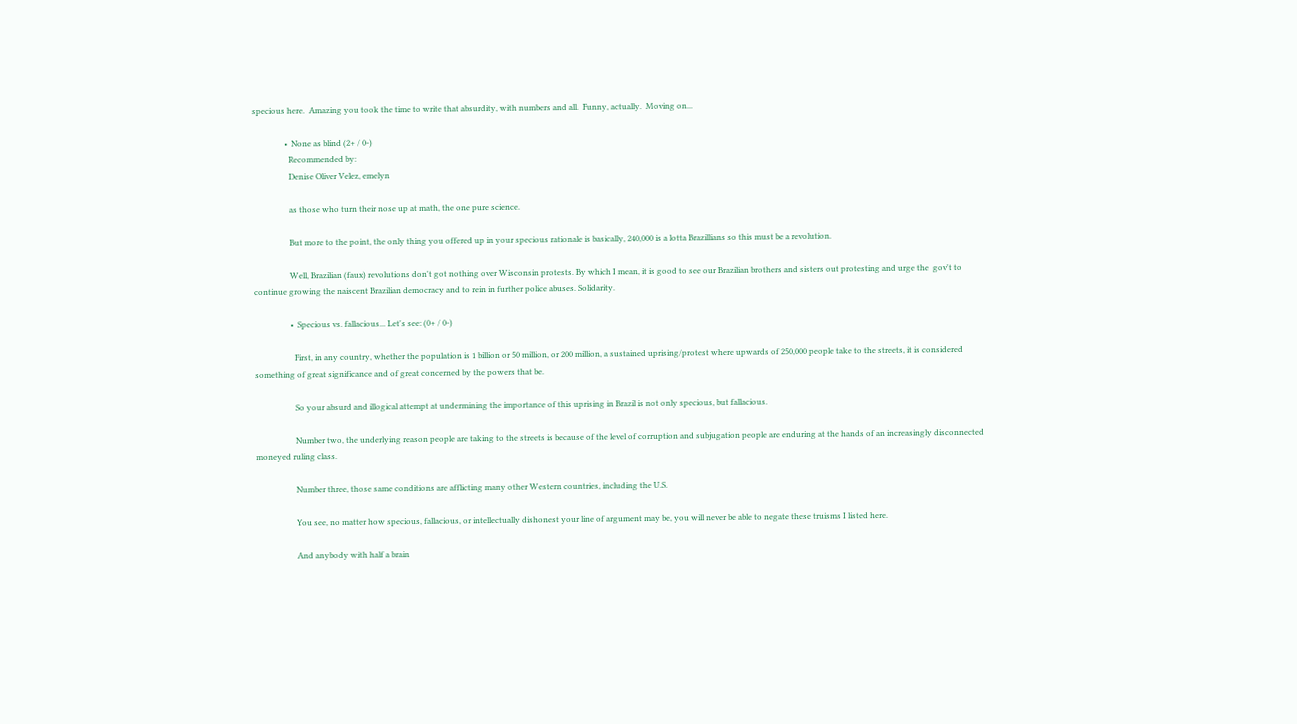specious here.  Amazing you took the time to write that absurdity, with numbers and all.  Funny, actually.  Moving on...

                •  None as blind (2+ / 0-)
                  Recommended by:
                  Denise Oliver Velez, emelyn

                  as those who turn their nose up at math, the one pure science.

                  But more to the point, the only thing you offered up in your specious rationale is basically, 240,000 is a lotta Brazillians so this must be a revolution.

                  Well, Brazilian (faux) revolutions don't got nothing over Wisconsin protests. By which I mean, it is good to see our Brazilian brothers and sisters out protesting and urge the  gov't to continue growing the naiscent Brazilian democracy and to rein in further police abuses. Solidarity.

                  •  Specious vs. fallacious... Let's see: (0+ / 0-)

                    First, in any country, whether the population is 1 billion or 50 million, or 200 million, a sustained uprising/protest where upwards of 250,000 people take to the streets, it is considered something of great significance and of great concerned by the powers that be.

                    So your absurd and illogical attempt at undermining the importance of this uprising in Brazil is not only specious, but fallacious.

                    Number two, the underlying reason people are taking to the streets is because of the level of corruption and subjugation people are enduring at the hands of an increasingly disconnected moneyed ruling class.

                    Number three, those same conditions are afflicting many other Western countries, including the U.S.

                    You see, no matter how specious, fallacious, or intellectually dishonest your line of argument may be, you will never be able to negate these truisms I listed here.

                    And anybody with half a brain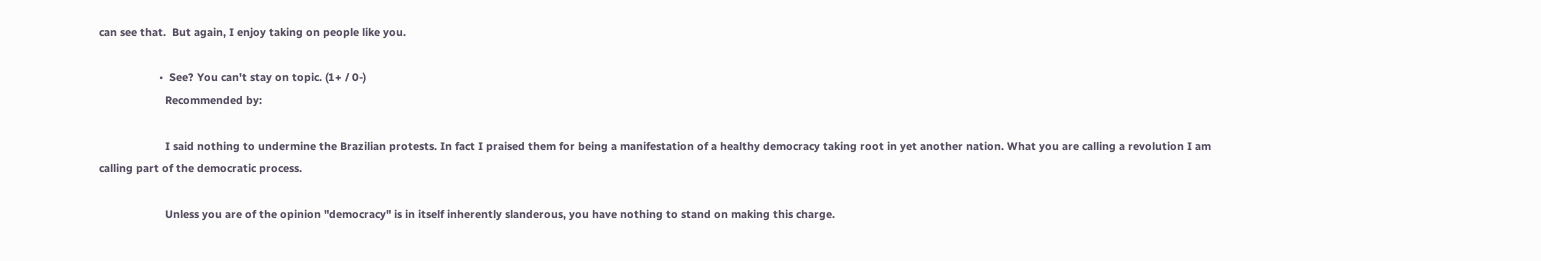can see that.  But again, I enjoy taking on people like you.

                    •  See? You can't stay on topic. (1+ / 0-)
                      Recommended by:

                      I said nothing to undermine the Brazilian protests. In fact I praised them for being a manifestation of a healthy democracy taking root in yet another nation. What you are calling a revolution I am calling part of the democratic process.

                      Unless you are of the opinion "democracy" is in itself inherently slanderous, you have nothing to stand on making this charge.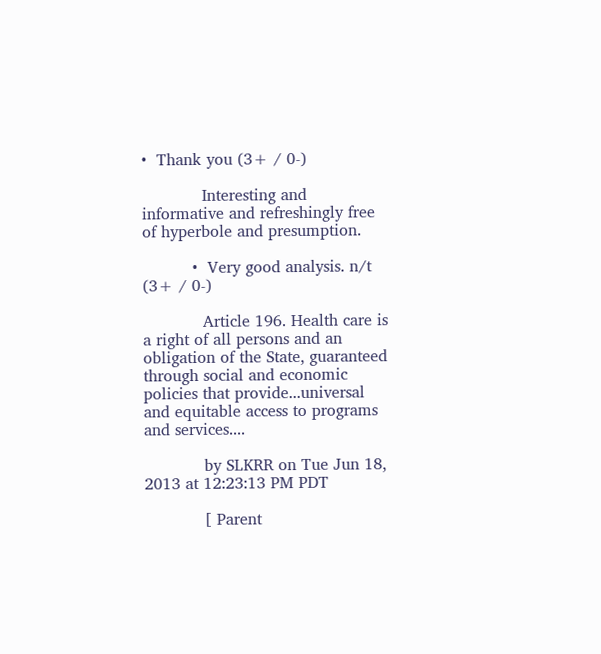•  Thank you (3+ / 0-)

            Interesting and informative and refreshingly free of hyperbole and presumption.

          •  Very good analysis. n/t (3+ / 0-)

            Article 196. Health care is a right of all persons and an obligation of the State, guaranteed through social and economic policies that provide...universal and equitable access to programs and services....

            by SLKRR on Tue Jun 18, 2013 at 12:23:13 PM PDT

            [ Parent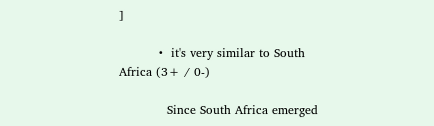]

          •  it's very similar to South Africa (3+ / 0-)

            Since South Africa emerged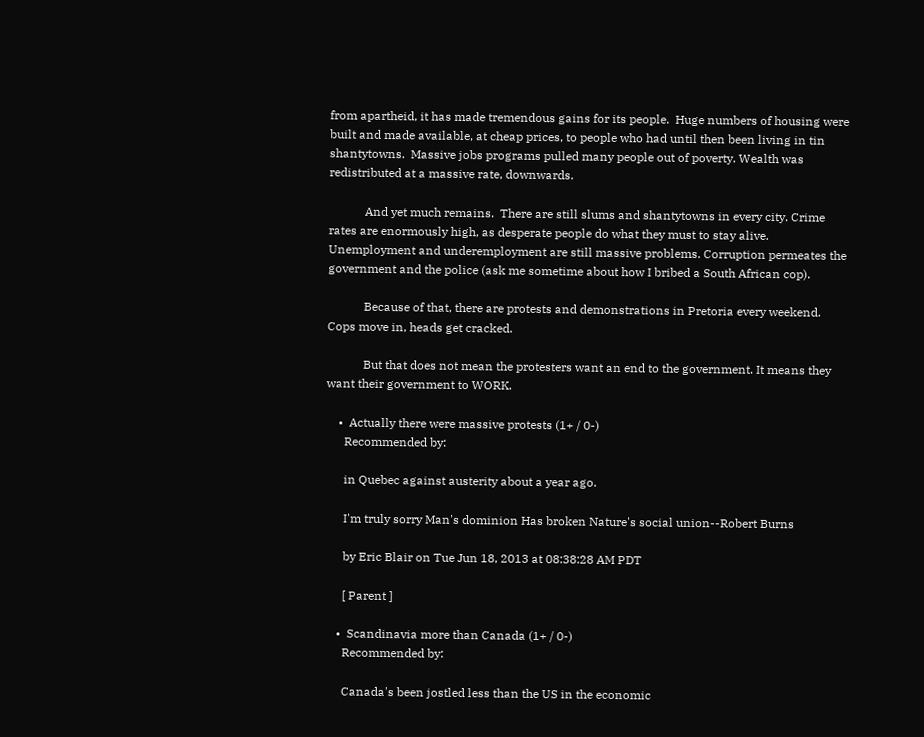from apartheid, it has made tremendous gains for its people.  Huge numbers of housing were built and made available, at cheap prices, to people who had until then been living in tin shantytowns.  Massive jobs programs pulled many people out of poverty. Wealth was redistributed at a massive rate, downwards.

            And yet much remains.  There are still slums and shantytowns in every city. Crime rates are enormously high, as desperate people do what they must to stay alive. Unemployment and underemployment are still massive problems. Corruption permeates the government and the police (ask me sometime about how I bribed a South African cop).

            Because of that, there are protests and demonstrations in Pretoria every weekend. Cops move in, heads get cracked.

            But that does not mean the protesters want an end to the government. It means they want their government to WORK.

    •  Actually there were massive protests (1+ / 0-)
      Recommended by:

      in Quebec against austerity about a year ago.

      I'm truly sorry Man's dominion Has broken Nature's social union--Robert Burns

      by Eric Blair on Tue Jun 18, 2013 at 08:38:28 AM PDT

      [ Parent ]

    •  Scandinavia more than Canada (1+ / 0-)
      Recommended by:

      Canada's been jostled less than the US in the economic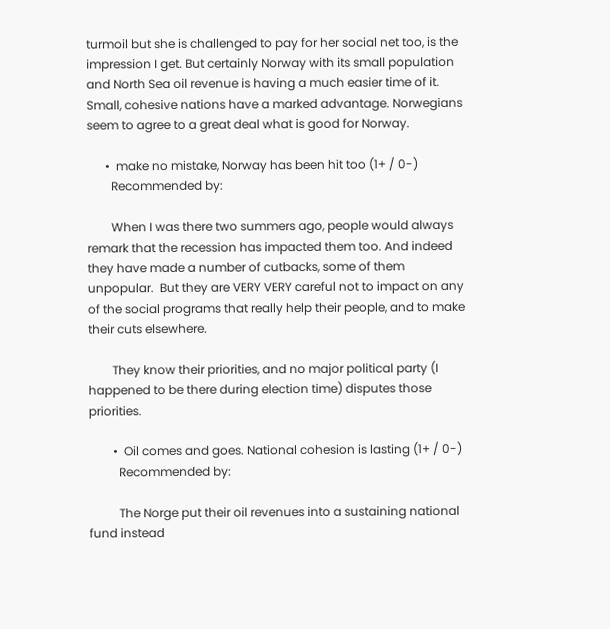turmoil but she is challenged to pay for her social net too, is the impression I get. But certainly Norway with its small population and North Sea oil revenue is having a much easier time of it. Small, cohesive nations have a marked advantage. Norwegians seem to agree to a great deal what is good for Norway.

      •  make no mistake, Norway has been hit too (1+ / 0-)
        Recommended by:

        When I was there two summers ago, people would always remark that the recession has impacted them too. And indeed they have made a number of cutbacks, some of them unpopular.  But they are VERY VERY careful not to impact on any of the social programs that really help their people, and to make their cuts elsewhere.

        They know their priorities, and no major political party (I happened to be there during election time) disputes those priorities.

        •  Oil comes and goes. National cohesion is lasting (1+ / 0-)
          Recommended by:

          The Norge put their oil revenues into a sustaining national fund instead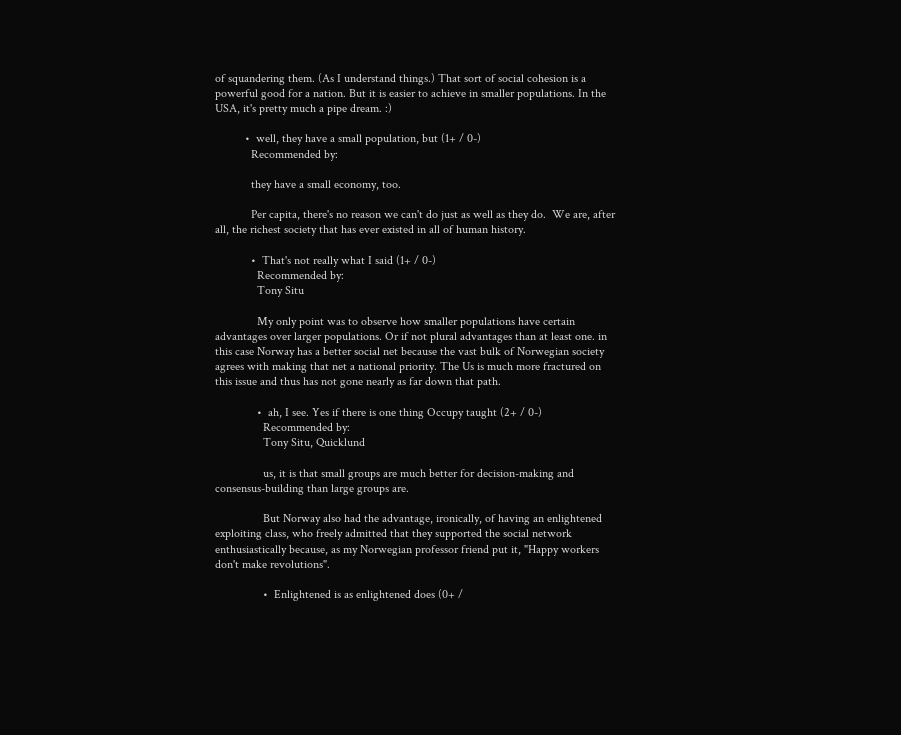of squandering them. (As I understand things.) That sort of social cohesion is a powerful good for a nation. But it is easier to achieve in smaller populations. In the USA, it's pretty much a pipe dream. :)

          •  well, they have a small population, but (1+ / 0-)
            Recommended by:

            they have a small economy, too.

            Per capita, there's no reason we can't do just as well as they do.  We are, after all, the richest society that has ever existed in all of human history.

            •  That's not really what I said (1+ / 0-)
              Recommended by:
              Tony Situ

              My only point was to observe how smaller populations have certain advantages over larger populations. Or if not plural advantages than at least one. in this case Norway has a better social net because the vast bulk of Norwegian society agrees with making that net a national priority. The Us is much more fractured on this issue and thus has not gone nearly as far down that path.

              •  ah, I see. Yes if there is one thing Occupy taught (2+ / 0-)
                Recommended by:
                Tony Situ, Quicklund

                us, it is that small groups are much better for decision-making and consensus-building than large groups are.

                But Norway also had the advantage, ironically, of having an enlightened exploiting class, who freely admitted that they supported the social network enthusiastically because, as my Norwegian professor friend put it, "Happy workers don't make revolutions".

                •  Enlightened is as enlightened does (0+ /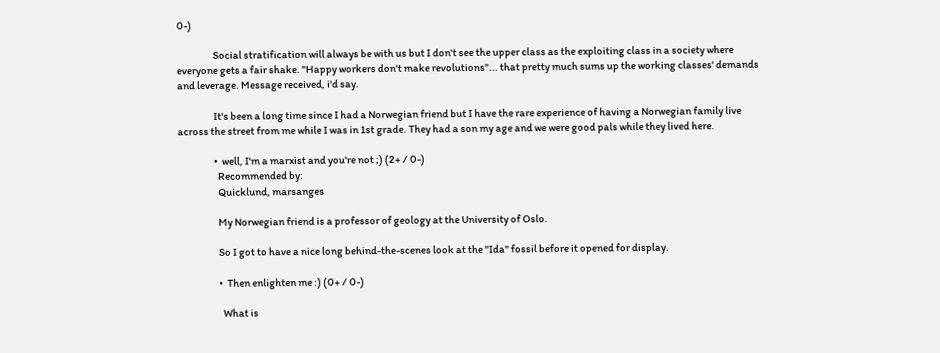0-)

                  Social stratification will always be with us but I don't see the upper class as the exploiting class in a society where everyone gets a fair shake. "Happy workers don't make revolutions"... that pretty much sums up the working classes' demands and leverage. Message received, i'd say.

                  It's been a long time since I had a Norwegian friend but I have the rare experience of having a Norwegian family live across the street from me while I was in 1st grade. They had a son my age and we were good pals while they lived here.

                  •  well, I'm a marxist and you're not ;) (2+ / 0-)
                    Recommended by:
                    Quicklund, marsanges

                    My Norwegian friend is a professor of geology at the University of Oslo.

                    So I got to have a nice long behind-the-scenes look at the "Ida" fossil before it opened for display.

                    •  Then enlighten me :) (0+ / 0-)

                      What is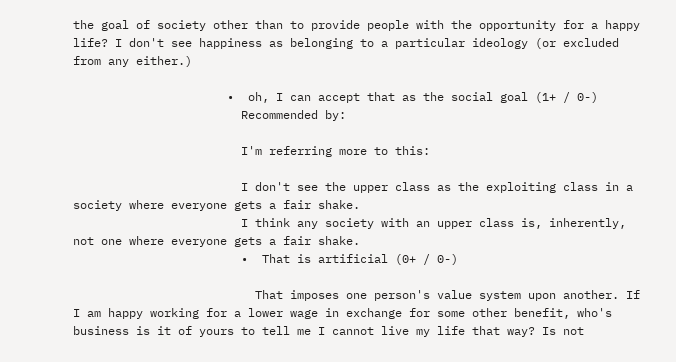the goal of society other than to provide people with the opportunity for a happy life? I don't see happiness as belonging to a particular ideology (or excluded from any either.)

                      •  oh, I can accept that as the social goal (1+ / 0-)
                        Recommended by:

                        I'm referring more to this:

                        I don't see the upper class as the exploiting class in a society where everyone gets a fair shake.
                        I think any society with an upper class is, inherently, not one where everyone gets a fair shake.
                        •  That is artificial (0+ / 0-)

                          That imposes one person's value system upon another. If I am happy working for a lower wage in exchange for some other benefit, who's business is it of yours to tell me I cannot live my life that way? Is not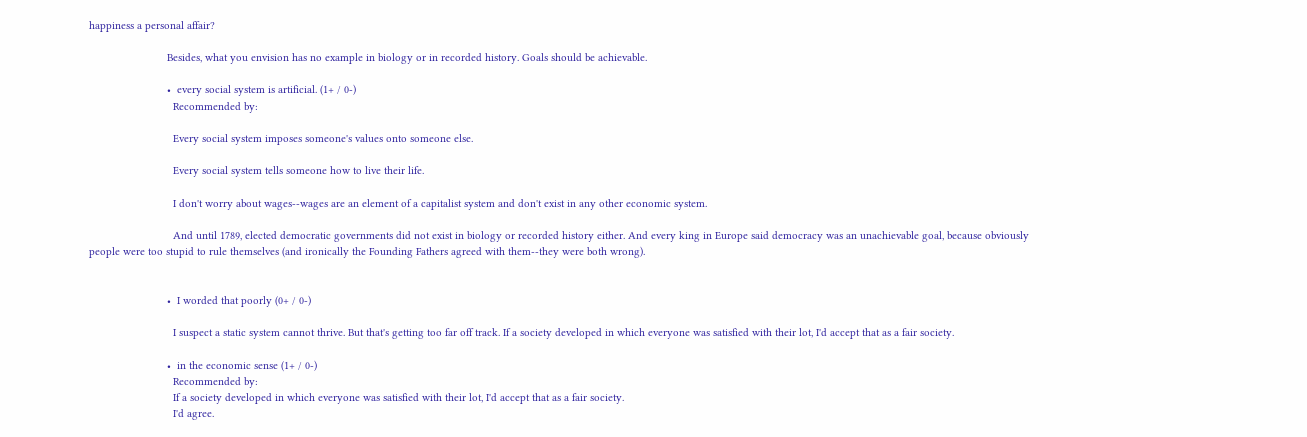happiness a personal affair?

                          Besides, what you envision has no example in biology or in recorded history. Goals should be achievable.

                          •  every social system is artificial. (1+ / 0-)
                            Recommended by:

                            Every social system imposes someone's values onto someone else.

                            Every social system tells someone how to live their life.

                            I don't worry about wages--wages are an element of a capitalist system and don't exist in any other economic system.

                            And until 1789, elected democratic governments did not exist in biology or recorded history either. And every king in Europe said democracy was an unachievable goal, because obviously people were too stupid to rule themselves (and ironically the Founding Fathers agreed with them--they were both wrong).


                          •  I worded that poorly (0+ / 0-)

                            I suspect a static system cannot thrive. But that's getting too far off track. If a society developed in which everyone was satisfied with their lot, I'd accept that as a fair society.

                          •  in the economic sense (1+ / 0-)
                            Recommended by:
                            If a society developed in which everyone was satisfied with their lot, I'd accept that as a fair society.
                            I'd agree.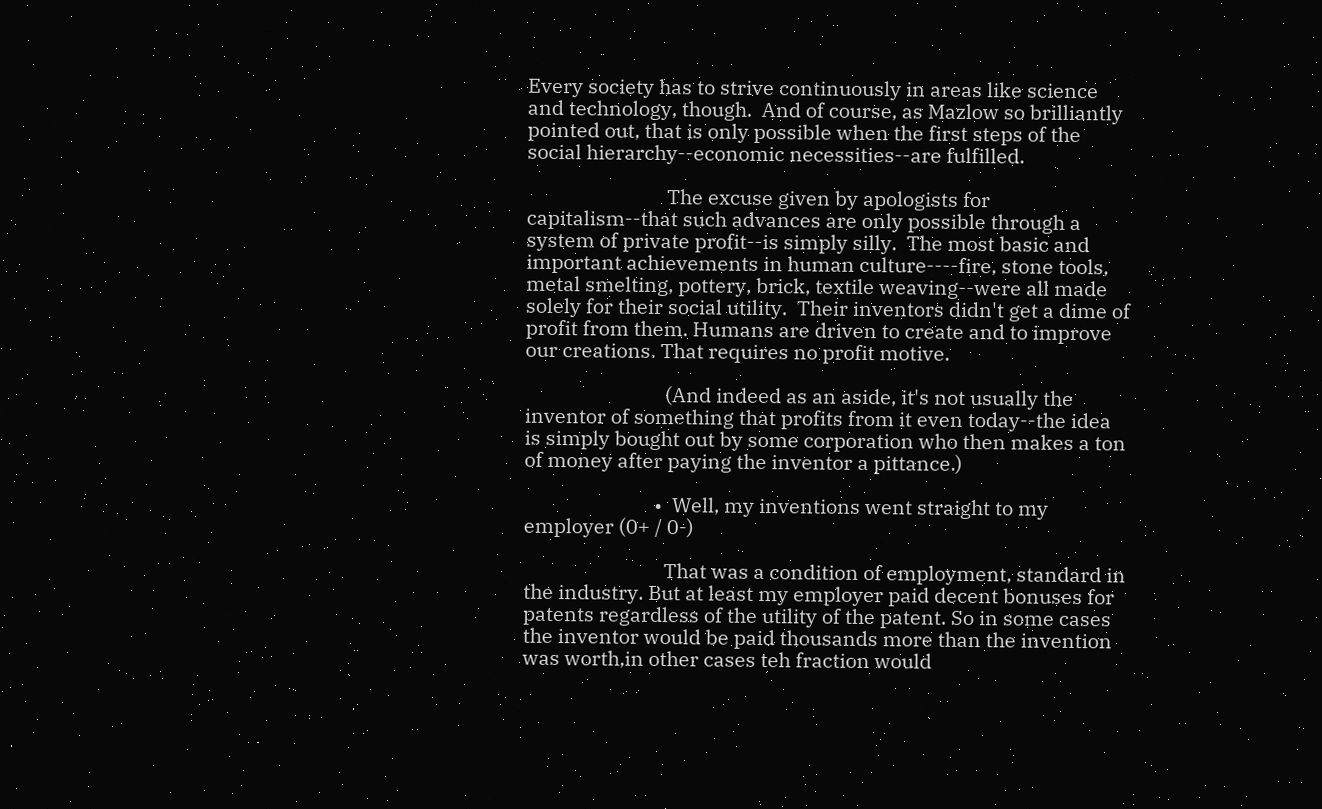Every society has to strive continuously in areas like science and technology, though.  And of course, as Mazlow so brilliantly pointed out, that is only possible when the first steps of the social hierarchy--economic necessities--are fulfilled.

                            The excuse given by apologists for capitalism--that such advances are only possible through a system of private profit--is simply silly.  The most basic and important achievements in human culture----fire, stone tools, metal smelting, pottery, brick, textile weaving--were all made solely for their social utility.  Their inventors didn't get a dime of profit from them. Humans are driven to create and to improve our creations. That requires no profit motive.

                            (And indeed as an aside, it's not usually the inventor of something that profits from it even today--the idea is simply bought out by some corporation who then makes a ton of money after paying the inventor a pittance.)

                          •  Well, my inventions went straight to my employer (0+ / 0-)

                            That was a condition of employment, standard in the industry. But at least my employer paid decent bonuses for patents regardless of the utility of the patent. So in some cases the inventor would be paid thousands more than the invention was worth,in other cases teh fraction would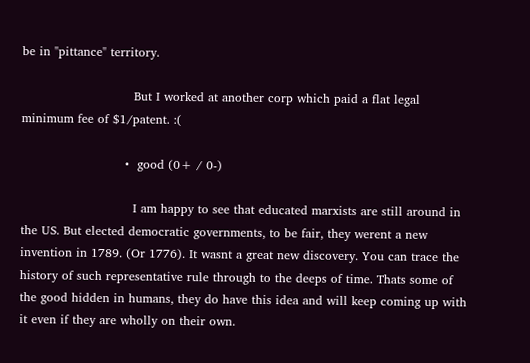be in "pittance" territory.

                            But I worked at another corp which paid a flat legal minimum fee of $1/patent. :(

                          •  good (0+ / 0-)

                            I am happy to see that educated marxists are still around in the US. But elected democratic governments, to be fair, they werent a new invention in 1789. (Or 1776). It wasnt a great new discovery. You can trace the history of such representative rule through to the deeps of time. Thats some of the good hidden in humans, they do have this idea and will keep coming up with it even if they are wholly on their own.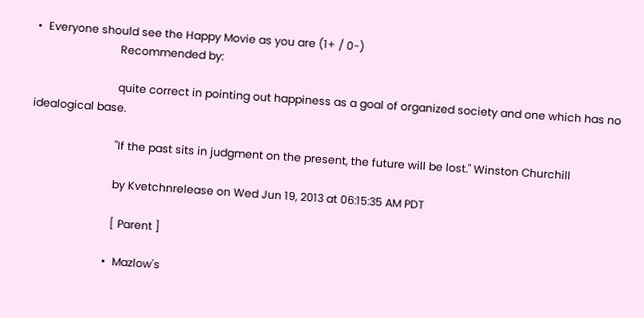•  Everyone should see the Happy Movie as you are (1+ / 0-)
                            Recommended by:

                            quite correct in pointing out happiness as a goal of organized society and one which has no idealogical base.

                            "If the past sits in judgment on the present, the future will be lost." Winston Churchill

                            by Kvetchnrelease on Wed Jun 19, 2013 at 06:15:35 AM PDT

                            [ Parent ]

                          •  Mazlow's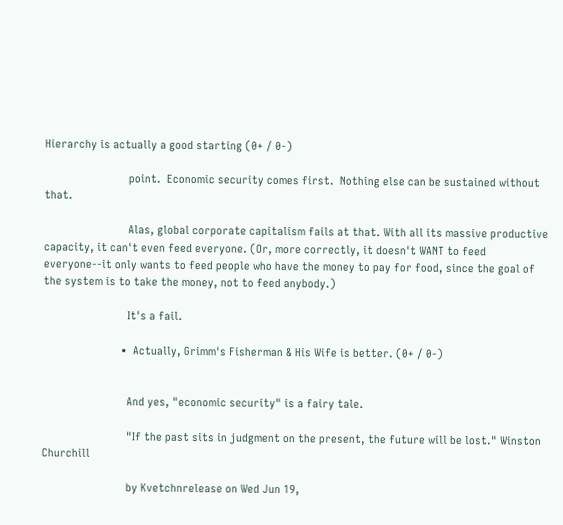Hierarchy is actually a good starting (0+ / 0-)

                            point.  Economic security comes first.  Nothing else can be sustained without that.

                            Alas, global corporate capitalism fails at that. With all its massive productive capacity, it can't even feed everyone. (Or, more correctly, it doesn't WANT to feed everyone--it only wants to feed people who have the money to pay for food, since the goal of the system is to take the money, not to feed anybody.)

                            It's a fail.

                          •  Actually, Grimm's Fisherman & His Wife is better. (0+ / 0-)


                            And yes, "economic security" is a fairy tale.

                            "If the past sits in judgment on the present, the future will be lost." Winston Churchill

                            by Kvetchnrelease on Wed Jun 19,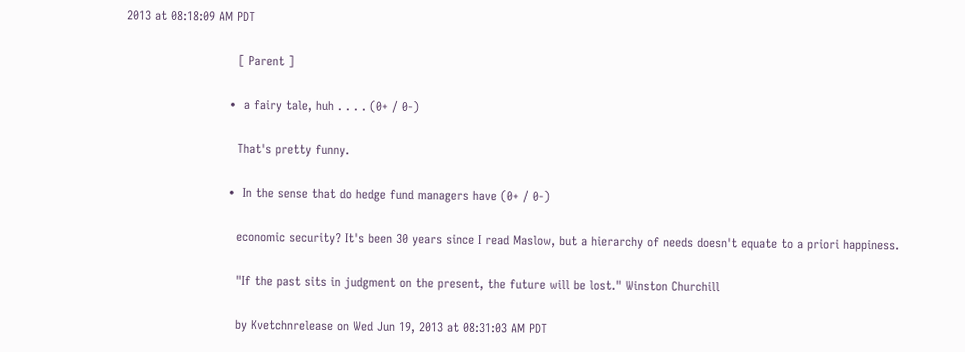2013 at 08:18:09 AM PDT

                            [ Parent ]

                          •  a fairy tale, huh . . . . (0+ / 0-)

                            That's pretty funny.

                          •  In the sense that do hedge fund managers have (0+ / 0-)

                            economic security? It's been 30 years since I read Maslow, but a hierarchy of needs doesn't equate to a priori happiness.

                            "If the past sits in judgment on the present, the future will be lost." Winston Churchill

                            by Kvetchnrelease on Wed Jun 19, 2013 at 08:31:03 AM PDT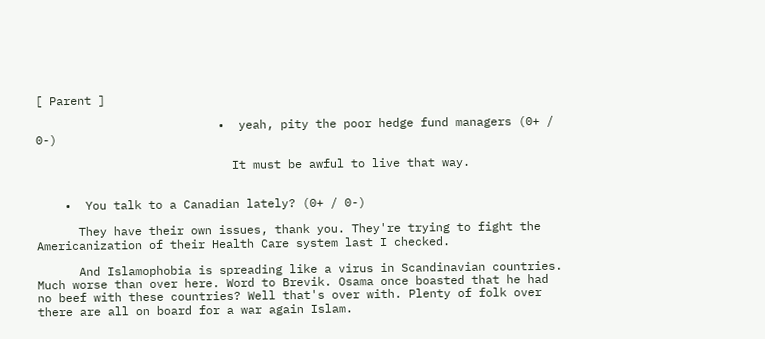[ Parent ]

                          •  yeah, pity the poor hedge fund managers (0+ / 0-)

                            It must be awful to live that way.


    •  You talk to a Canadian lately? (0+ / 0-)

      They have their own issues, thank you. They're trying to fight the Americanization of their Health Care system last I checked.

      And Islamophobia is spreading like a virus in Scandinavian countries. Much worse than over here. Word to Brevik. Osama once boasted that he had no beef with these countries? Well that's over with. Plenty of folk over there are all on board for a war again Islam.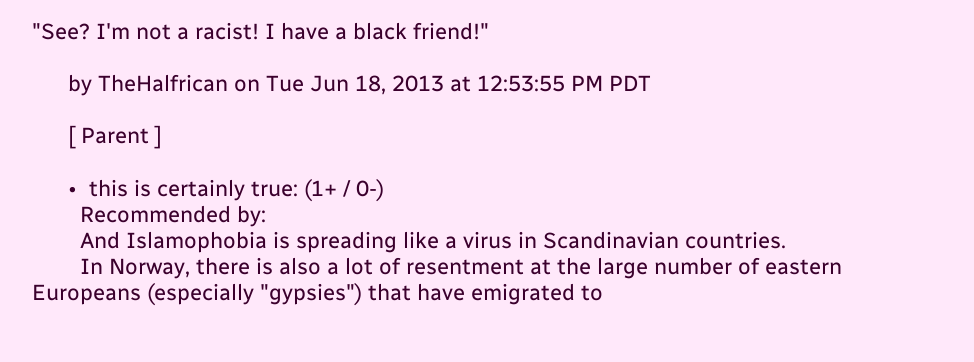"See? I'm not a racist! I have a black friend!"

      by TheHalfrican on Tue Jun 18, 2013 at 12:53:55 PM PDT

      [ Parent ]

      •  this is certainly true: (1+ / 0-)
        Recommended by:
        And Islamophobia is spreading like a virus in Scandinavian countries.
        In Norway, there is also a lot of resentment at the large number of eastern Europeans (especially "gypsies") that have emigrated to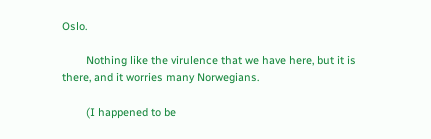Oslo.

        Nothing like the virulence that we have here, but it is there, and it worries many Norwegians.

        (I happened to be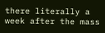there literally a week after the mass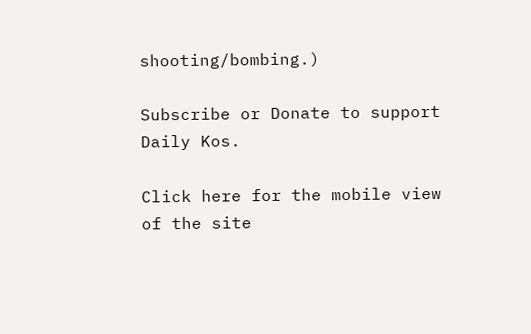shooting/bombing.)

Subscribe or Donate to support Daily Kos.

Click here for the mobile view of the site